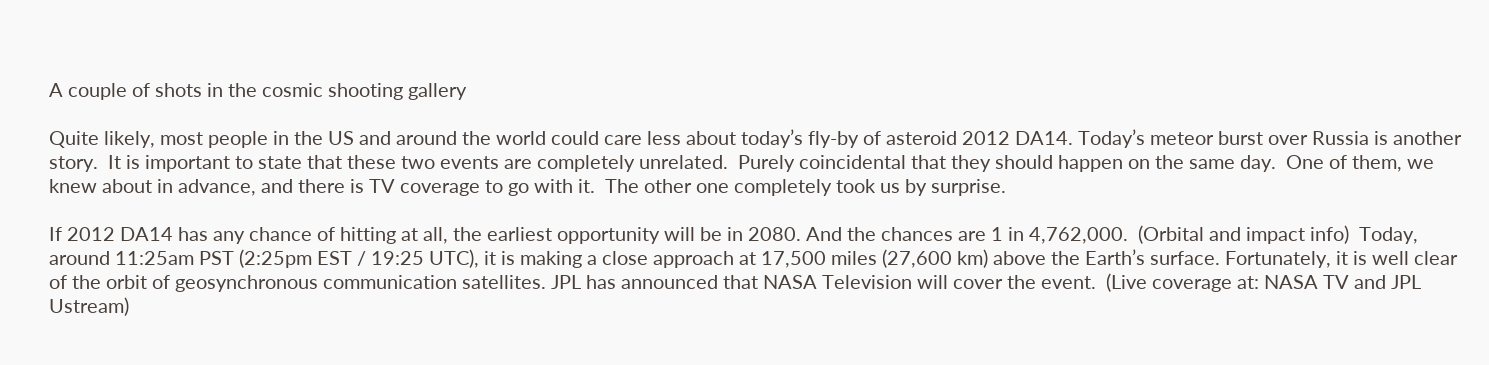A couple of shots in the cosmic shooting gallery

Quite likely, most people in the US and around the world could care less about today’s fly-by of asteroid 2012 DA14. Today’s meteor burst over Russia is another story.  It is important to state that these two events are completely unrelated.  Purely coincidental that they should happen on the same day.  One of them, we knew about in advance, and there is TV coverage to go with it.  The other one completely took us by surprise.

If 2012 DA14 has any chance of hitting at all, the earliest opportunity will be in 2080. And the chances are 1 in 4,762,000.  (Orbital and impact info)  Today, around 11:25am PST (2:25pm EST / 19:25 UTC), it is making a close approach at 17,500 miles (27,600 km) above the Earth’s surface. Fortunately, it is well clear of the orbit of geosynchronous communication satellites. JPL has announced that NASA Television will cover the event.  (Live coverage at: NASA TV and JPL Ustream)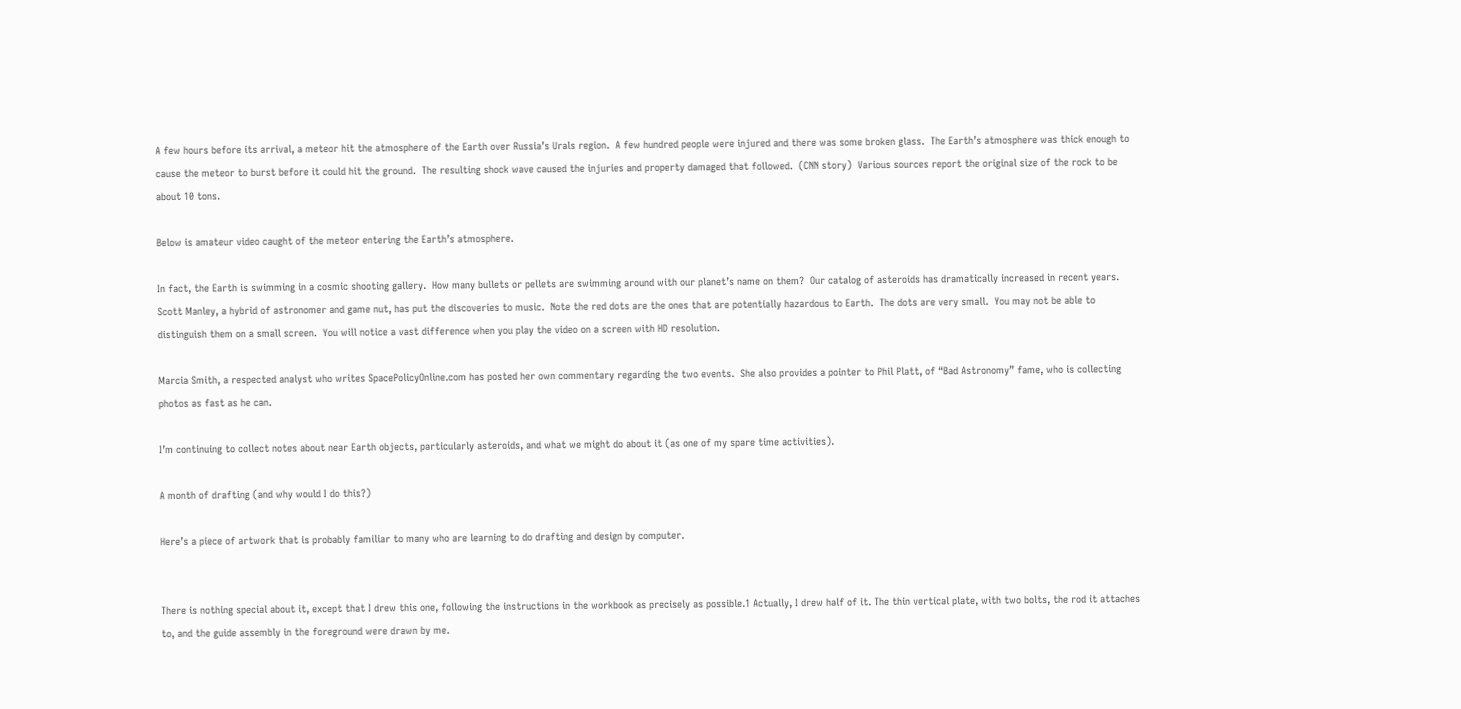A few hours before its arrival, a meteor hit the atmosphere of the Earth over Russia’s Urals region.  A few hundred people were injured and there was some broken glass.  The Earth’s atmosphere was thick enough to cause the meteor to burst before it could hit the ground.  The resulting shock wave caused the injuries and property damaged that followed.  (CNN story)  Various sources report the original size of the rock to be about 10 tons.

Below is amateur video caught of the meteor entering the Earth’s atmosphere.

In fact, the Earth is swimming in a cosmic shooting gallery.  How many bullets or pellets are swimming around with our planet’s name on them?  Our catalog of asteroids has dramatically increased in recent years.  Scott Manley, a hybrid of astronomer and game nut, has put the discoveries to music.  Note the red dots are the ones that are potentially hazardous to Earth.  The dots are very small.  You may not be able to distinguish them on a small screen.  You will notice a vast difference when you play the video on a screen with HD resolution.

Marcia Smith, a respected analyst who writes SpacePolicyOnline.com has posted her own commentary regarding the two events.  She also provides a pointer to Phil Platt, of “Bad Astronomy” fame, who is collecting photos as fast as he can.

I’m continuing to collect notes about near Earth objects, particularly asteroids, and what we might do about it (as one of my spare time activities).

A month of drafting (and why would I do this?)

Here’s a piece of artwork that is probably familiar to many who are learning to do drafting and design by computer.


There is nothing special about it, except that I drew this one, following the instructions in the workbook as precisely as possible.1 Actually, I drew half of it. The thin vertical plate, with two bolts, the rod it attaches to, and the guide assembly in the foreground were drawn by me.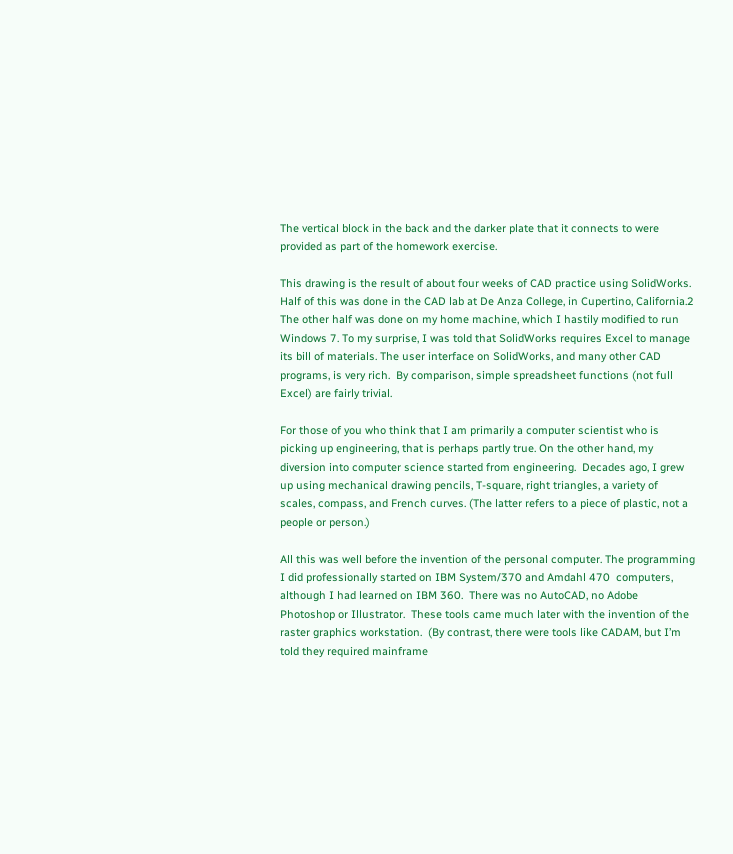The vertical block in the back and the darker plate that it connects to were provided as part of the homework exercise.

This drawing is the result of about four weeks of CAD practice using SolidWorks. Half of this was done in the CAD lab at De Anza College, in Cupertino, California.2 The other half was done on my home machine, which I hastily modified to run Windows 7. To my surprise, I was told that SolidWorks requires Excel to manage its bill of materials. The user interface on SolidWorks, and many other CAD programs, is very rich.  By comparison, simple spreadsheet functions (not full Excel) are fairly trivial.

For those of you who think that I am primarily a computer scientist who is picking up engineering, that is perhaps partly true. On the other hand, my diversion into computer science started from engineering.  Decades ago, I grew up using mechanical drawing pencils, T-square, right triangles, a variety of scales, compass, and French curves. (The latter refers to a piece of plastic, not a people or person.)

All this was well before the invention of the personal computer. The programming I did professionally started on IBM System/370 and Amdahl 470  computers, although I had learned on IBM 360.  There was no AutoCAD, no Adobe Photoshop or Illustrator.  These tools came much later with the invention of the raster graphics workstation.  (By contrast, there were tools like CADAM, but I’m told they required mainframe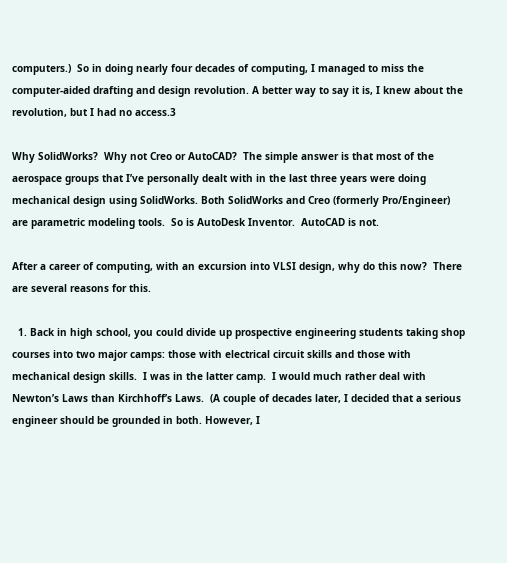computers.)  So in doing nearly four decades of computing, I managed to miss the computer-aided drafting and design revolution. A better way to say it is, I knew about the revolution, but I had no access.3

Why SolidWorks?  Why not Creo or AutoCAD?  The simple answer is that most of the aerospace groups that I’ve personally dealt with in the last three years were doing mechanical design using SolidWorks. Both SolidWorks and Creo (formerly Pro/Engineer) are parametric modeling tools.  So is AutoDesk Inventor.  AutoCAD is not.

After a career of computing, with an excursion into VLSI design, why do this now?  There are several reasons for this.

  1. Back in high school, you could divide up prospective engineering students taking shop courses into two major camps: those with electrical circuit skills and those with mechanical design skills.  I was in the latter camp.  I would much rather deal with Newton’s Laws than Kirchhoff’s Laws.  (A couple of decades later, I decided that a serious engineer should be grounded in both. However, I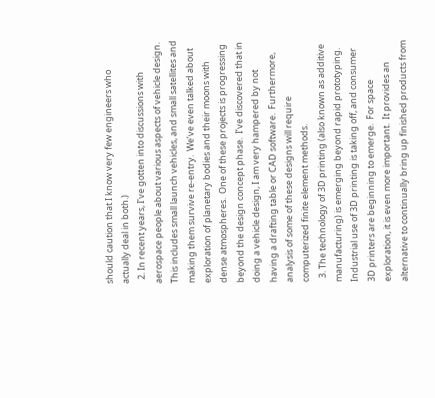should caution that I know very few engineers who actually deal in both.)
  2. In recent years, I’ve gotten into discussions with aerospace people about various aspects of vehicle design.   This includes small launch vehicles, and small satellites and making them survive re-entry.  We’ve even talked about exploration of planetary bodies and their moons with dense atmospheres.  One of these projects is progressing beyond the design concept phase.  I’ve discovered that in doing a vehicle design, I am very hampered by not having a drafting table or CAD software.  Furthermore, analysis of some of these designs will require computerized finite element methods.
  3. The technology of 3D printing (also known as additive manufacturing) is emerging beyond rapid prototyping.  Industrial use of 3D printing is taking off, and consumer 3D printers are beginning to emerge.  For space exploration, it is even more important.  It provides an alternative to continually bring up finished products from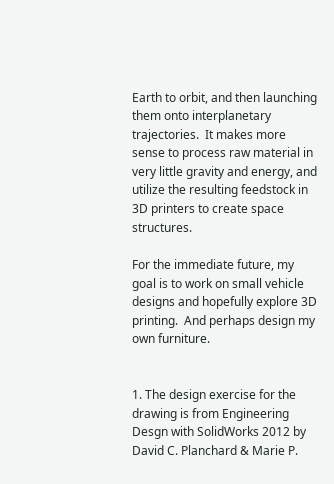Earth to orbit, and then launching them onto interplanetary trajectories.  It makes more sense to process raw material in very little gravity and energy, and utilize the resulting feedstock in 3D printers to create space structures.

For the immediate future, my goal is to work on small vehicle designs and hopefully explore 3D printing.  And perhaps design my own furniture.


1. The design exercise for the drawing is from Engineering Desgn with SolidWorks 2012 by David C. Planchard & Marie P.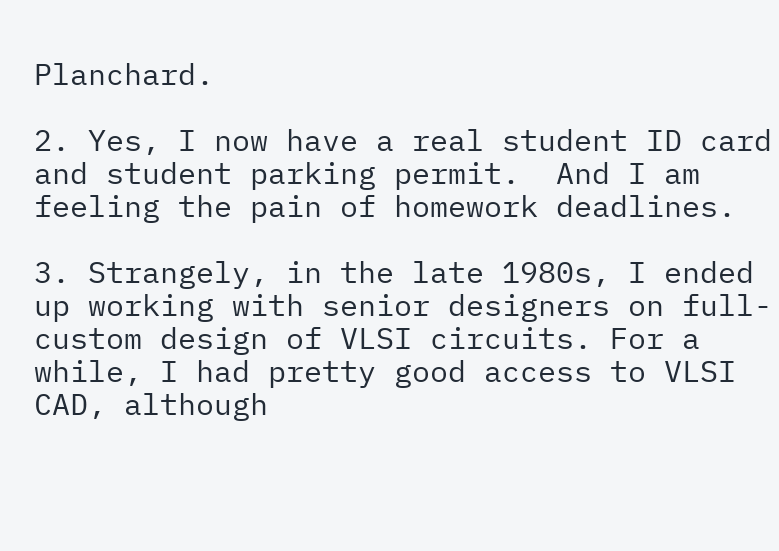Planchard.

2. Yes, I now have a real student ID card and student parking permit.  And I am feeling the pain of homework deadlines.

3. Strangely, in the late 1980s, I ended up working with senior designers on full-custom design of VLSI circuits. For a while, I had pretty good access to VLSI CAD, although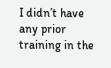I didn’t have any prior training in the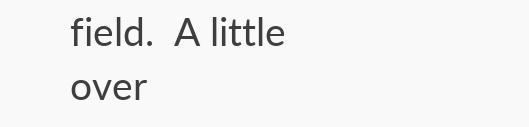field.  A little over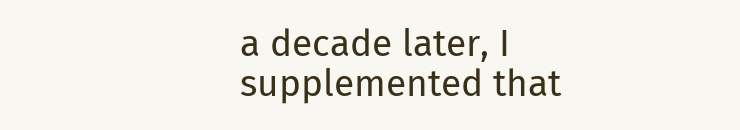a decade later, I supplemented that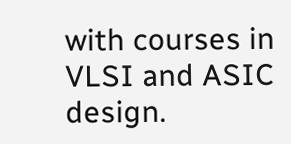with courses in VLSI and ASIC design.